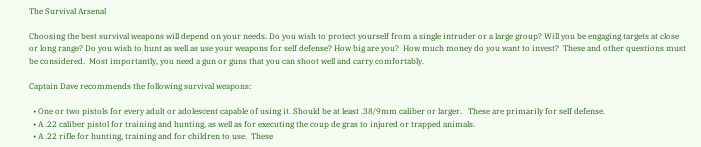The Survival Arsenal

Choosing the best survival weapons will depend on your needs. Do you wish to protect yourself from a single intruder or a large group? Will you be engaging targets at close or long range? Do you wish to hunt as well as use your weapons for self defense? How big are you?  How much money do you want to invest?  These and other questions must be considered.  Most importantly, you need a gun or guns that you can shoot well and carry comfortably.

Captain Dave recommends the following survival weapons:

  • One or two pistols for every adult or adolescent capable of using it. Should be at least .38/9mm caliber or larger.   These are primarily for self defense.
  • A .22 caliber pistol for training and hunting, as well as for executing the coup de gras to injured or trapped animals.
  • A .22 rifle for hunting, training and for children to use.  These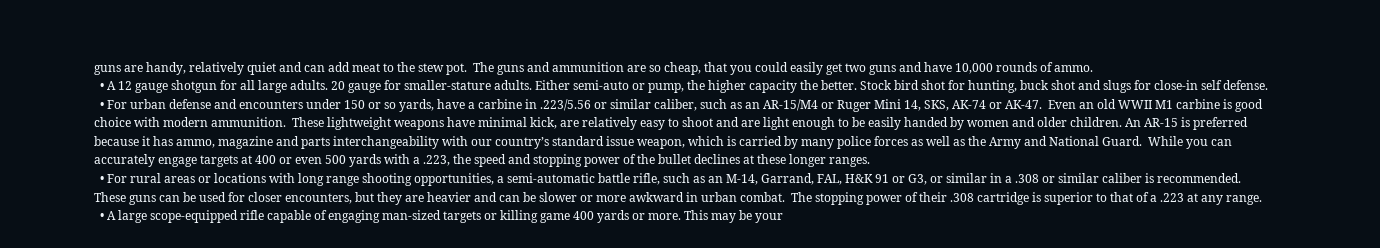guns are handy, relatively quiet and can add meat to the stew pot.  The guns and ammunition are so cheap, that you could easily get two guns and have 10,000 rounds of ammo.
  • A 12 gauge shotgun for all large adults. 20 gauge for smaller-stature adults. Either semi-auto or pump, the higher capacity the better. Stock bird shot for hunting, buck shot and slugs for close-in self defense.
  • For urban defense and encounters under 150 or so yards, have a carbine in .223/5.56 or similar caliber, such as an AR-15/M4 or Ruger Mini 14, SKS, AK-74 or AK-47.  Even an old WWII M1 carbine is good choice with modern ammunition.  These lightweight weapons have minimal kick, are relatively easy to shoot and are light enough to be easily handed by women and older children. An AR-15 is preferred because it has ammo, magazine and parts interchangeability with our country’s standard issue weapon, which is carried by many police forces as well as the Army and National Guard.  While you can accurately engage targets at 400 or even 500 yards with a .223, the speed and stopping power of the bullet declines at these longer ranges.
  • For rural areas or locations with long range shooting opportunities, a semi-automatic battle rifle, such as an M-14, Garrand, FAL, H&K 91 or G3, or similar in a .308 or similar caliber is recommended. These guns can be used for closer encounters, but they are heavier and can be slower or more awkward in urban combat.  The stopping power of their .308 cartridge is superior to that of a .223 at any range.
  • A large scope-equipped rifle capable of engaging man-sized targets or killing game 400 yards or more. This may be your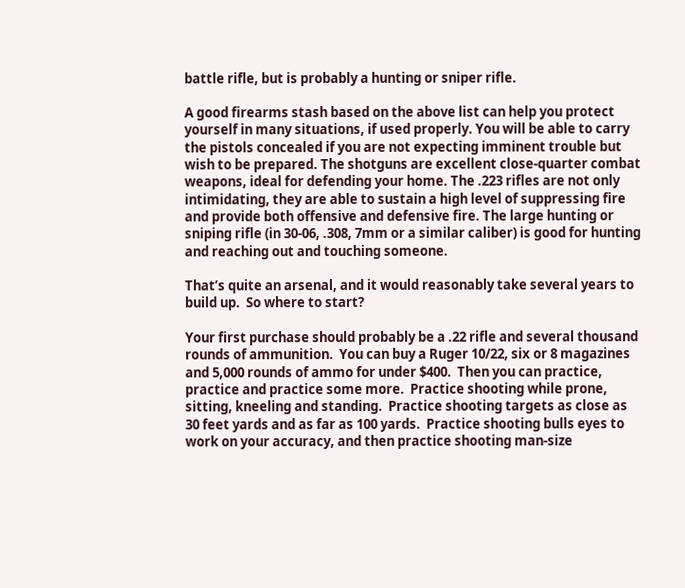battle rifle, but is probably a hunting or sniper rifle.

A good firearms stash based on the above list can help you protect yourself in many situations, if used properly. You will be able to carry the pistols concealed if you are not expecting imminent trouble but wish to be prepared. The shotguns are excellent close-quarter combat weapons, ideal for defending your home. The .223 rifles are not only intimidating, they are able to sustain a high level of suppressing fire and provide both offensive and defensive fire. The large hunting or sniping rifle (in 30-06, .308, 7mm or a similar caliber) is good for hunting and reaching out and touching someone.

That’s quite an arsenal, and it would reasonably take several years to build up.  So where to start?

Your first purchase should probably be a .22 rifle and several thousand rounds of ammunition.  You can buy a Ruger 10/22, six or 8 magazines and 5,000 rounds of ammo for under $400.  Then you can practice, practice and practice some more.  Practice shooting while prone, sitting, kneeling and standing.  Practice shooting targets as close as 30 feet yards and as far as 100 yards.  Practice shooting bulls eyes to work on your accuracy, and then practice shooting man-size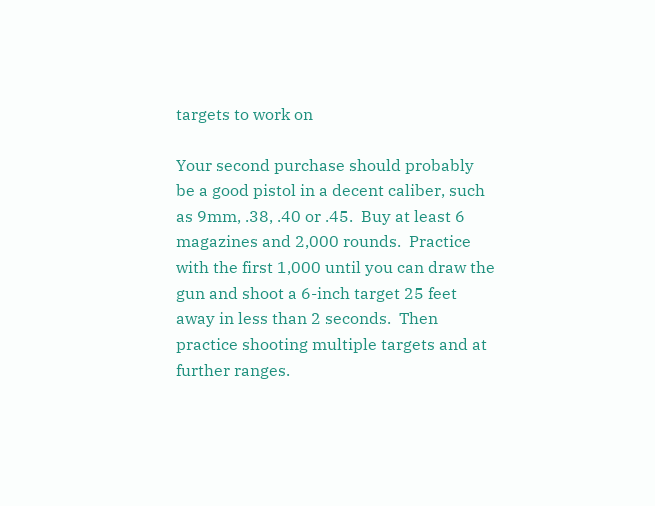targets to work on

Your second purchase should probably be a good pistol in a decent caliber, such as 9mm, .38, .40 or .45.  Buy at least 6 magazines and 2,000 rounds.  Practice with the first 1,000 until you can draw the gun and shoot a 6-inch target 25 feet away in less than 2 seconds.  Then practice shooting multiple targets and at further ranges.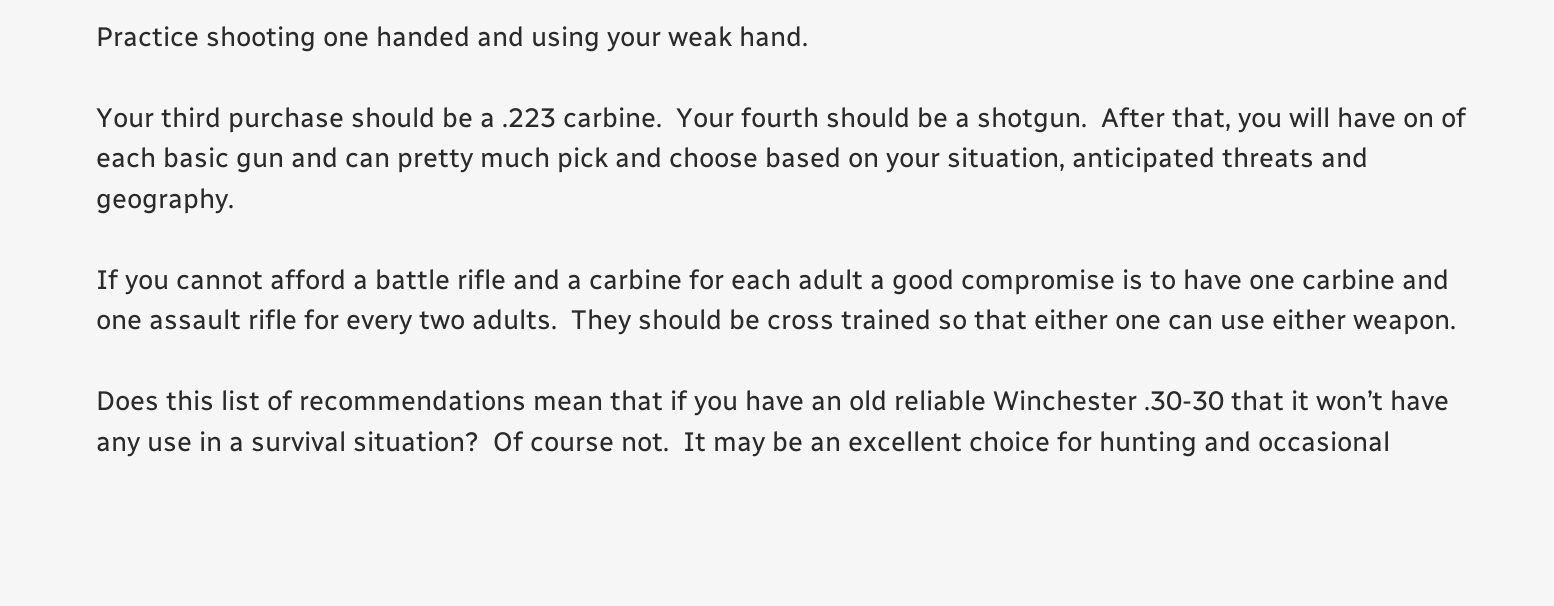Practice shooting one handed and using your weak hand.

Your third purchase should be a .223 carbine.  Your fourth should be a shotgun.  After that, you will have on of each basic gun and can pretty much pick and choose based on your situation, anticipated threats and geography.

If you cannot afford a battle rifle and a carbine for each adult a good compromise is to have one carbine and one assault rifle for every two adults.  They should be cross trained so that either one can use either weapon.

Does this list of recommendations mean that if you have an old reliable Winchester .30-30 that it won’t have any use in a survival situation?  Of course not.  It may be an excellent choice for hunting and occasional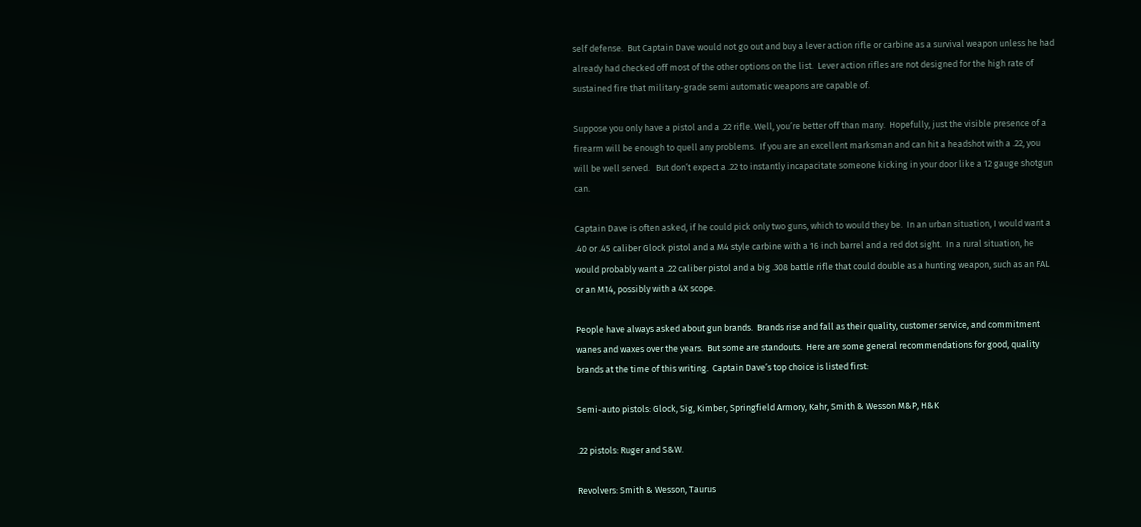self defense.  But Captain Dave would not go out and buy a lever action rifle or carbine as a survival weapon unless he had already had checked off most of the other options on the list.  Lever action rifles are not designed for the high rate of sustained fire that military-grade semi automatic weapons are capable of.

Suppose you only have a pistol and a .22 rifle. Well, you’re better off than many.  Hopefully, just the visible presence of a firearm will be enough to quell any problems.  If you are an excellent marksman and can hit a headshot with a .22, you will be well served.   But don’t expect a .22 to instantly incapacitate someone kicking in your door like a 12 gauge shotgun can.

Captain Dave is often asked, if he could pick only two guns, which to would they be.  In an urban situation, I would want a .40 or .45 caliber Glock pistol and a M4 style carbine with a 16 inch barrel and a red dot sight.  In a rural situation, he would probably want a .22 caliber pistol and a big .308 battle rifle that could double as a hunting weapon, such as an FAL or an M14, possibly with a 4X scope.

People have always asked about gun brands.  Brands rise and fall as their quality, customer service, and commitment wanes and waxes over the years.  But some are standouts.  Here are some general recommendations for good, quality brands at the time of this writing.  Captain Dave’s top choice is listed first:

Semi-auto pistols: Glock, Sig, Kimber, Springfield Armory, Kahr, Smith & Wesson M&P, H&K

.22 pistols: Ruger and S&W.

Revolvers: Smith & Wesson, Taurus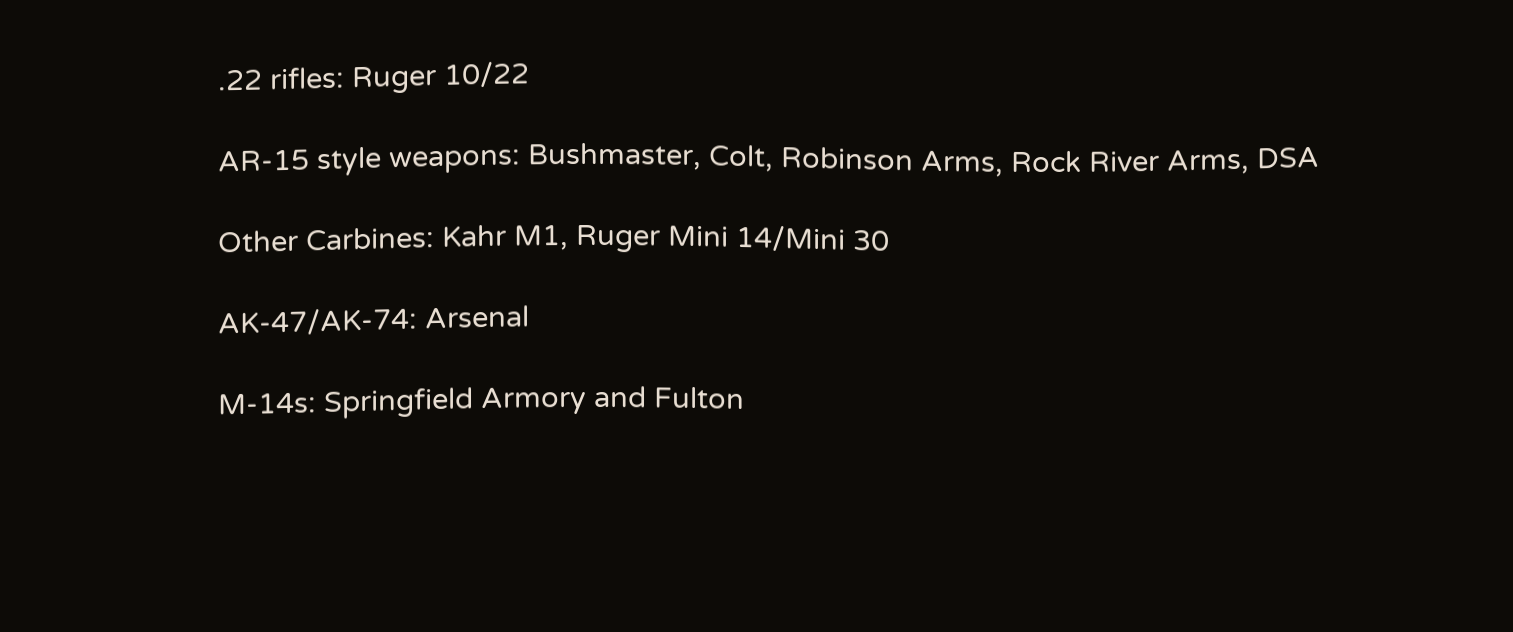.22 rifles: Ruger 10/22

AR-15 style weapons: Bushmaster, Colt, Robinson Arms, Rock River Arms, DSA

Other Carbines: Kahr M1, Ruger Mini 14/Mini 30

AK-47/AK-74: Arsenal

M-14s: Springfield Armory and Fulton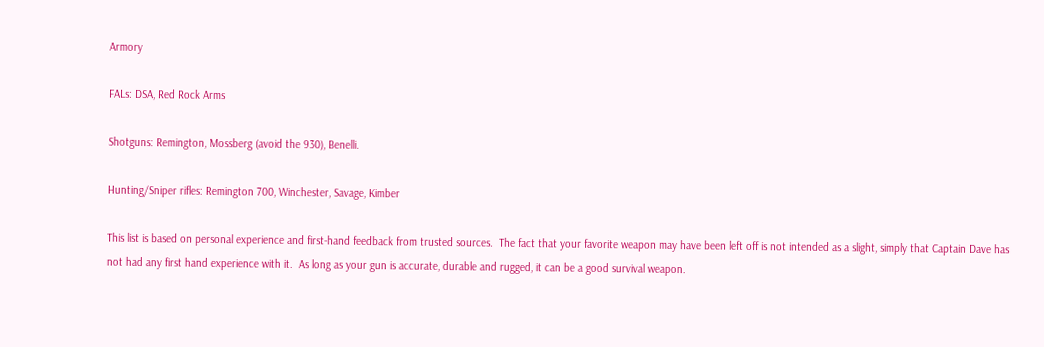Armory

FALs: DSA, Red Rock Arms

Shotguns: Remington, Mossberg (avoid the 930), Benelli.

Hunting/Sniper rifles: Remington 700, Winchester, Savage, Kimber

This list is based on personal experience and first-hand feedback from trusted sources.  The fact that your favorite weapon may have been left off is not intended as a slight, simply that Captain Dave has not had any first hand experience with it.  As long as your gun is accurate, durable and rugged, it can be a good survival weapon.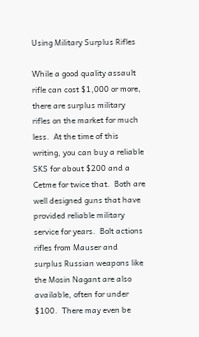Using Military Surplus Rifles

While a good quality assault rifle can cost $1,000 or more, there are surplus military rifles on the market for much less.  At the time of this writing, you can buy a reliable SKS for about $200 and a Cetme for twice that.  Both are well designed guns that have provided reliable military service for years.  Bolt actions rifles from Mauser and surplus Russian weapons like the Mosin Nagant are also available, often for under $100.  There may even be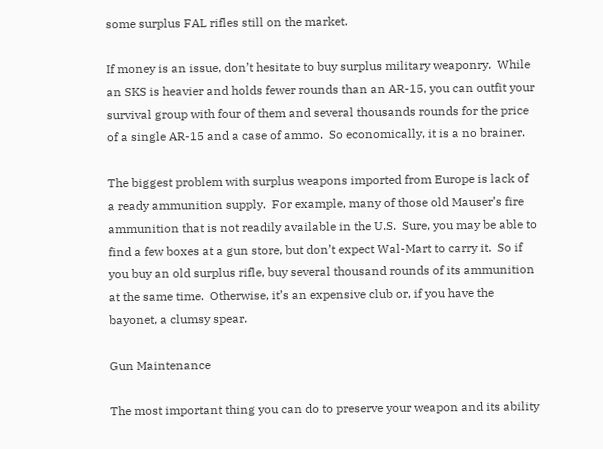some surplus FAL rifles still on the market.

If money is an issue, don’t hesitate to buy surplus military weaponry.  While an SKS is heavier and holds fewer rounds than an AR-15, you can outfit your survival group with four of them and several thousands rounds for the price of a single AR-15 and a case of ammo.  So economically, it is a no brainer.

The biggest problem with surplus weapons imported from Europe is lack of a ready ammunition supply.  For example, many of those old Mauser’s fire ammunition that is not readily available in the U.S.  Sure, you may be able to find a few boxes at a gun store, but don’t expect Wal-Mart to carry it.  So if you buy an old surplus rifle, buy several thousand rounds of its ammunition at the same time.  Otherwise, it’s an expensive club or, if you have the bayonet, a clumsy spear.

Gun Maintenance

The most important thing you can do to preserve your weapon and its ability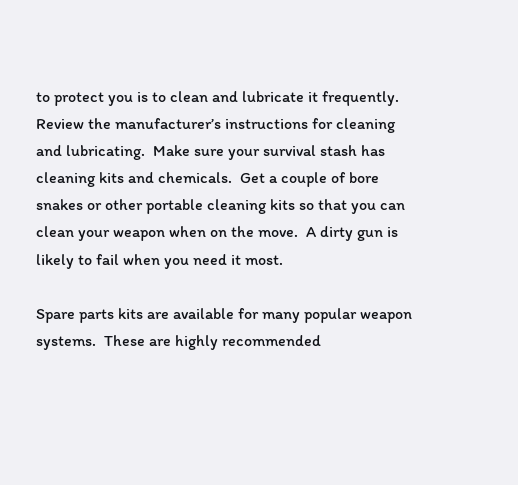to protect you is to clean and lubricate it frequently.  Review the manufacturer’s instructions for cleaning and lubricating.  Make sure your survival stash has cleaning kits and chemicals.  Get a couple of bore snakes or other portable cleaning kits so that you can clean your weapon when on the move.  A dirty gun is likely to fail when you need it most.

Spare parts kits are available for many popular weapon systems.  These are highly recommended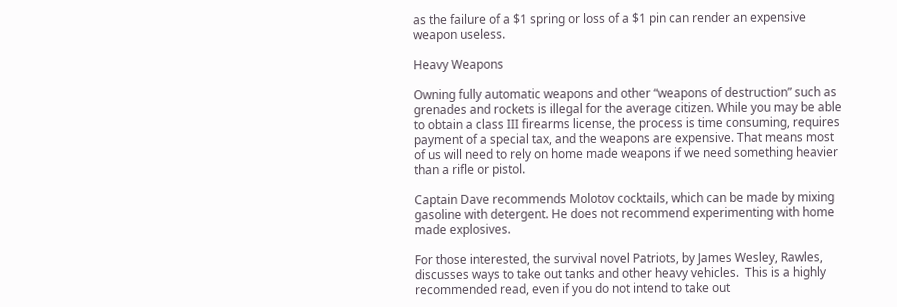as the failure of a $1 spring or loss of a $1 pin can render an expensive weapon useless.

Heavy Weapons

Owning fully automatic weapons and other “weapons of destruction” such as grenades and rockets is illegal for the average citizen. While you may be able to obtain a class III firearms license, the process is time consuming, requires payment of a special tax, and the weapons are expensive. That means most of us will need to rely on home made weapons if we need something heavier than a rifle or pistol.

Captain Dave recommends Molotov cocktails, which can be made by mixing gasoline with detergent. He does not recommend experimenting with home made explosives.

For those interested, the survival novel Patriots, by James Wesley, Rawles, discusses ways to take out tanks and other heavy vehicles.  This is a highly recommended read, even if you do not intend to take out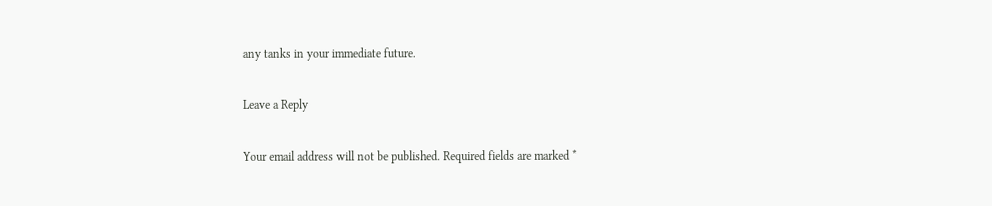any tanks in your immediate future.

Leave a Reply

Your email address will not be published. Required fields are marked *